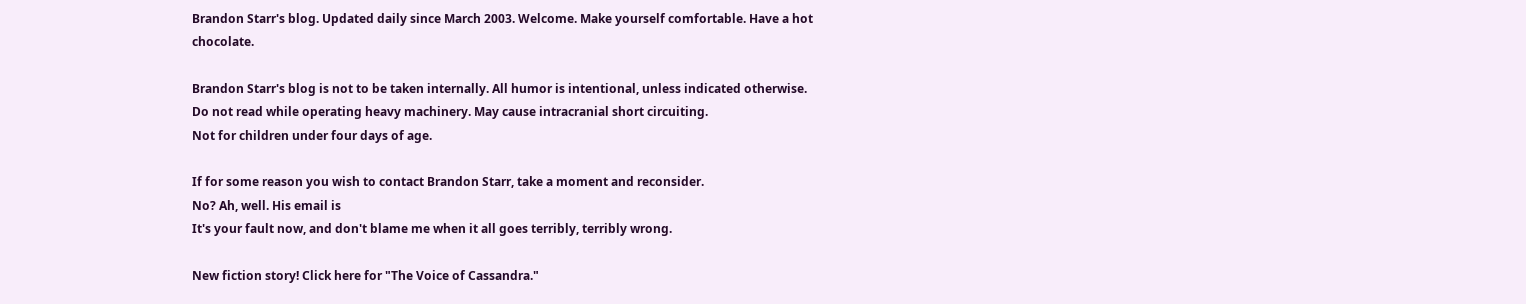Brandon Starr's blog. Updated daily since March 2003. Welcome. Make yourself comfortable. Have a hot chocolate.

Brandon Starr's blog is not to be taken internally. All humor is intentional, unless indicated otherwise.
Do not read while operating heavy machinery. May cause intracranial short circuiting.
Not for children under four days of age.

If for some reason you wish to contact Brandon Starr, take a moment and reconsider.
No? Ah, well. His email is
It's your fault now, and don't blame me when it all goes terribly, terribly wrong.

New fiction story! Click here for "The Voice of Cassandra."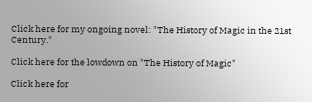Click here for my ongoing novel: "The History of Magic in the 21st Century."

Click here for the lowdown on "The History of Magic"

Click here for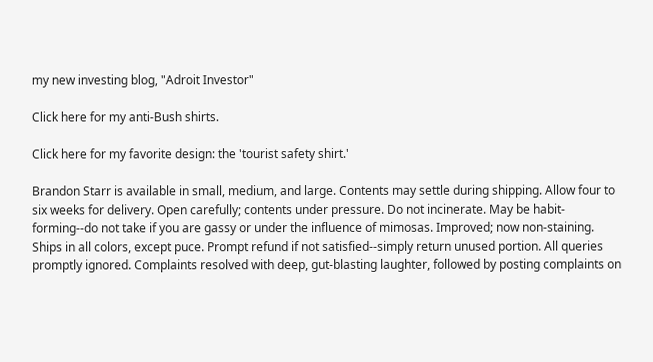my new investing blog, "Adroit Investor"

Click here for my anti-Bush shirts.

Click here for my favorite design: the 'tourist safety shirt.'

Brandon Starr is available in small, medium, and large. Contents may settle during shipping. Allow four to six weeks for delivery. Open carefully; contents under pressure. Do not incinerate. May be habit-forming--do not take if you are gassy or under the influence of mimosas. Improved; now non-staining. Ships in all colors, except puce. Prompt refund if not satisfied--simply return unused portion. All queries promptly ignored. Complaints resolved with deep, gut-blasting laughter, followed by posting complaints on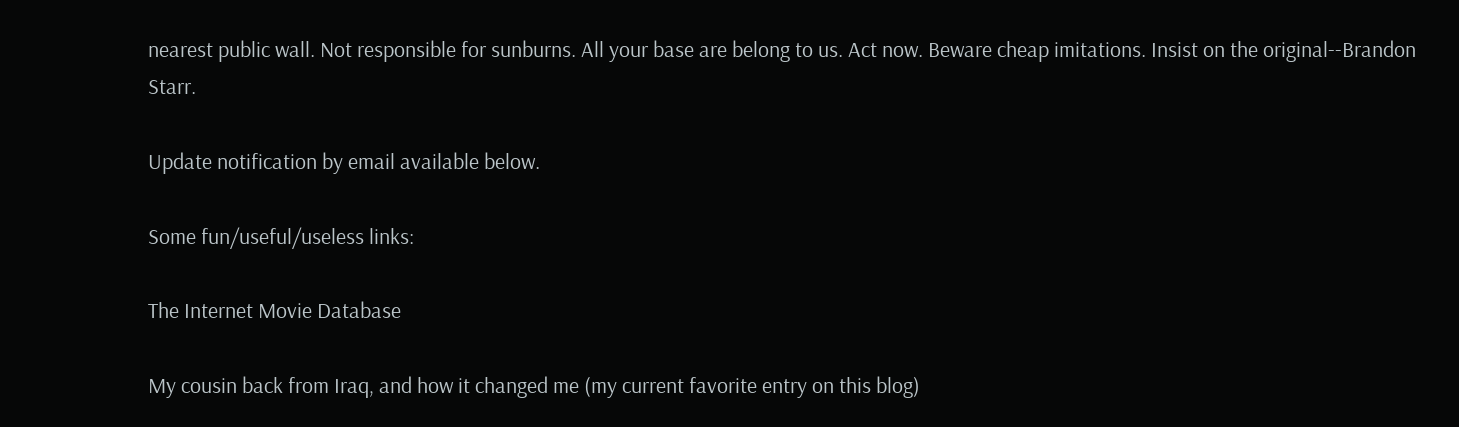nearest public wall. Not responsible for sunburns. All your base are belong to us. Act now. Beware cheap imitations. Insist on the original--Brandon Starr.

Update notification by email available below.

Some fun/useful/useless links:

The Internet Movie Database

My cousin back from Iraq, and how it changed me (my current favorite entry on this blog)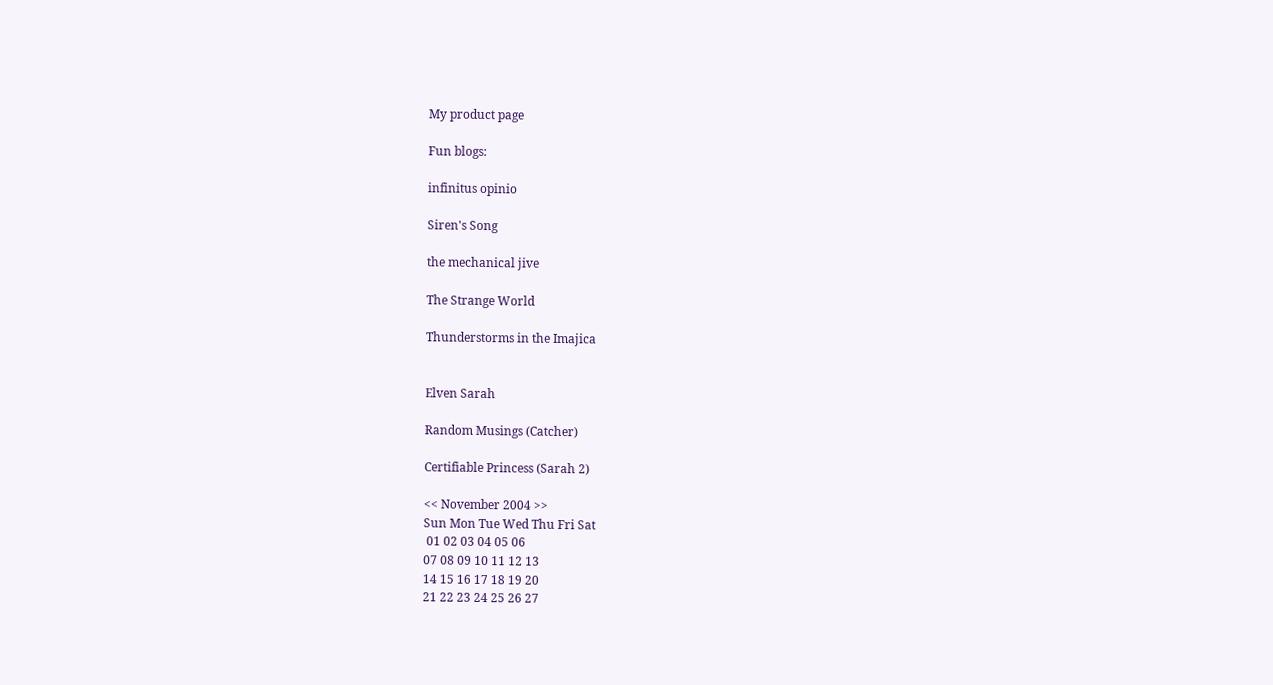My product page

Fun blogs:

infinitus opinio

Siren's Song

the mechanical jive

The Strange World

Thunderstorms in the Imajica


Elven Sarah

Random Musings (Catcher)

Certifiable Princess (Sarah 2)

<< November 2004 >>
Sun Mon Tue Wed Thu Fri Sat
 01 02 03 04 05 06
07 08 09 10 11 12 13
14 15 16 17 18 19 20
21 22 23 24 25 26 27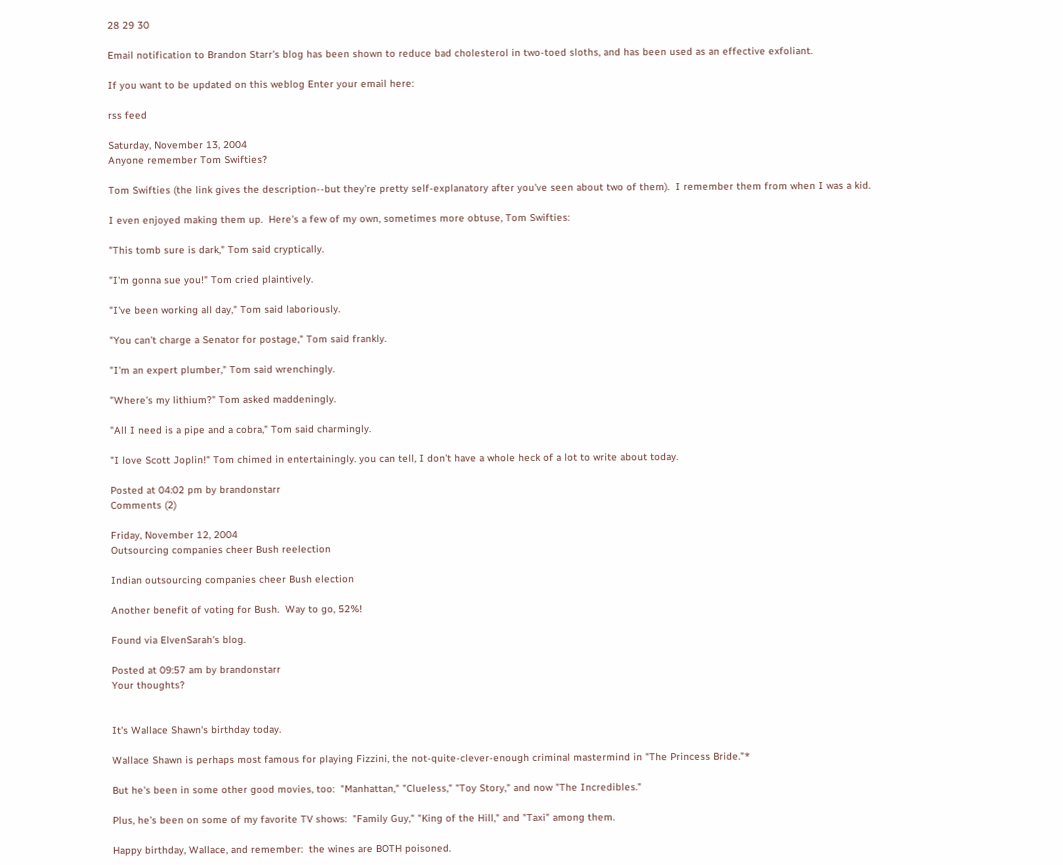28 29 30

Email notification to Brandon Starr's blog has been shown to reduce bad cholesterol in two-toed sloths, and has been used as an effective exfoliant.

If you want to be updated on this weblog Enter your email here:

rss feed

Saturday, November 13, 2004
Anyone remember Tom Swifties?

Tom Swifties (the link gives the description--but they're pretty self-explanatory after you've seen about two of them).  I remember them from when I was a kid.

I even enjoyed making them up.  Here's a few of my own, sometimes more obtuse, Tom Swifties:

"This tomb sure is dark," Tom said cryptically.

"I'm gonna sue you!" Tom cried plaintively.

"I've been working all day," Tom said laboriously.

"You can't charge a Senator for postage," Tom said frankly.

"I'm an expert plumber," Tom said wrenchingly.

"Where's my lithium?" Tom asked maddeningly.

"All I need is a pipe and a cobra," Tom said charmingly.

"I love Scott Joplin!" Tom chimed in entertainingly. you can tell, I don't have a whole heck of a lot to write about today.

Posted at 04:02 pm by brandonstarr
Comments (2)

Friday, November 12, 2004
Outsourcing companies cheer Bush reelection

Indian outsourcing companies cheer Bush election

Another benefit of voting for Bush.  Way to go, 52%!

Found via ElvenSarah's blog.

Posted at 09:57 am by brandonstarr
Your thoughts?


It's Wallace Shawn's birthday today.

Wallace Shawn is perhaps most famous for playing Fizzini, the not-quite-clever-enough criminal mastermind in "The Princess Bride."*

But he's been in some other good movies, too:  "Manhattan," "Clueless," "Toy Story," and now "The Incredibles."

Plus, he's been on some of my favorite TV shows:  "Family Guy," "King of the Hill," and "Taxi" among them.

Happy birthday, Wallace, and remember:  the wines are BOTH poisoned.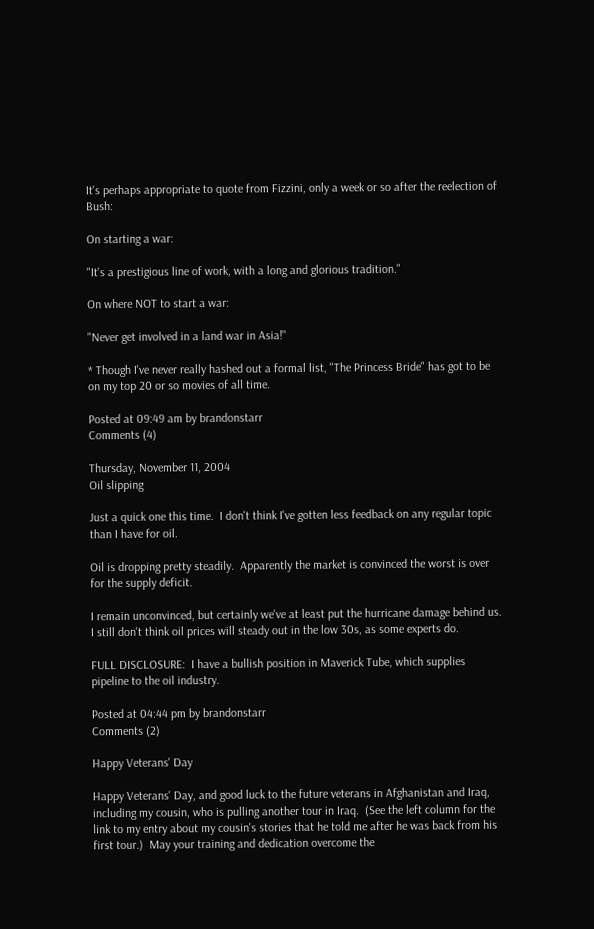It's perhaps appropriate to quote from Fizzini, only a week or so after the reelection of Bush:

On starting a war:

"It's a prestigious line of work, with a long and glorious tradition."

On where NOT to start a war:

"Never get involved in a land war in Asia!"

* Though I've never really hashed out a formal list, "The Princess Bride" has got to be on my top 20 or so movies of all time.

Posted at 09:49 am by brandonstarr
Comments (4)

Thursday, November 11, 2004
Oil slipping

Just a quick one this time.  I don't think I've gotten less feedback on any regular topic than I have for oil.

Oil is dropping pretty steadily.  Apparently the market is convinced the worst is over for the supply deficit.

I remain unconvinced, but certainly we've at least put the hurricane damage behind us.  I still don't think oil prices will steady out in the low 30s, as some experts do.

FULL DISCLOSURE:  I have a bullish position in Maverick Tube, which supplies pipeline to the oil industry.

Posted at 04:44 pm by brandonstarr
Comments (2)

Happy Veterans' Day

Happy Veterans' Day, and good luck to the future veterans in Afghanistan and Iraq, including my cousin, who is pulling another tour in Iraq.  (See the left column for the link to my entry about my cousin's stories that he told me after he was back from his first tour.)  May your training and dedication overcome the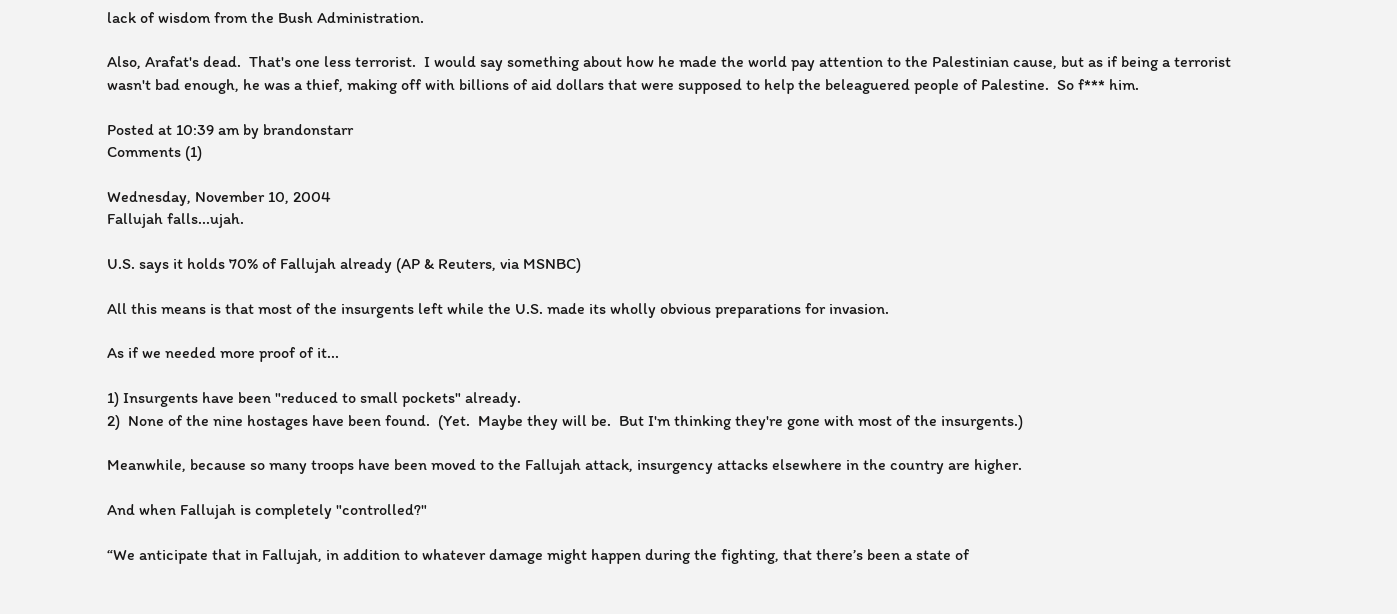lack of wisdom from the Bush Administration.

Also, Arafat's dead.  That's one less terrorist.  I would say something about how he made the world pay attention to the Palestinian cause, but as if being a terrorist wasn't bad enough, he was a thief, making off with billions of aid dollars that were supposed to help the beleaguered people of Palestine.  So f*** him.

Posted at 10:39 am by brandonstarr
Comments (1)

Wednesday, November 10, 2004
Fallujah falls...ujah.

U.S. says it holds 70% of Fallujah already (AP & Reuters, via MSNBC)

All this means is that most of the insurgents left while the U.S. made its wholly obvious preparations for invasion.

As if we needed more proof of it...

1) Insurgents have been "reduced to small pockets" already.
2)  None of the nine hostages have been found.  (Yet.  Maybe they will be.  But I'm thinking they're gone with most of the insurgents.)

Meanwhile, because so many troops have been moved to the Fallujah attack, insurgency attacks elsewhere in the country are higher.

And when Fallujah is completely "controlled?"

“We anticipate that in Fallujah, in addition to whatever damage might happen during the fighting, that there’s been a state of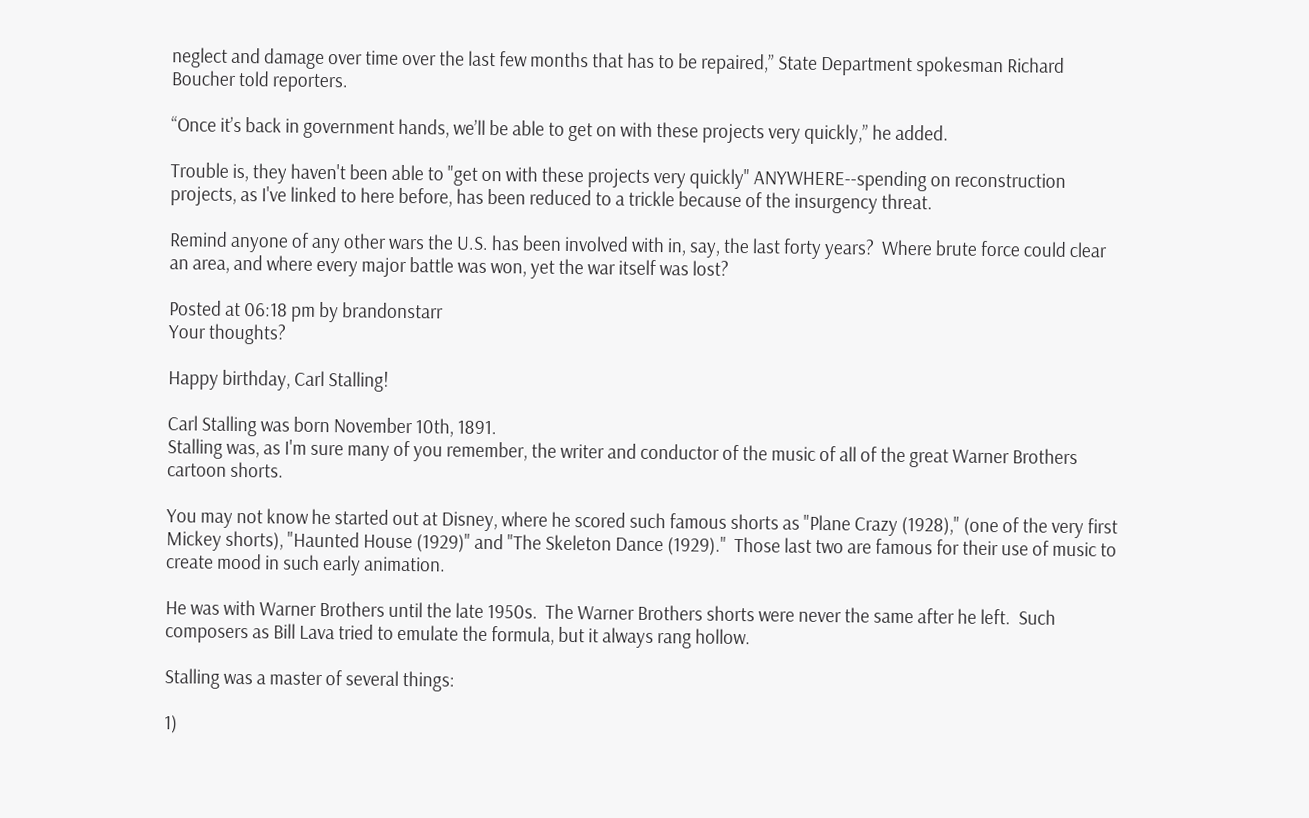neglect and damage over time over the last few months that has to be repaired,” State Department spokesman Richard Boucher told reporters.

“Once it’s back in government hands, we’ll be able to get on with these projects very quickly,” he added.

Trouble is, they haven't been able to "get on with these projects very quickly" ANYWHERE--spending on reconstruction projects, as I've linked to here before, has been reduced to a trickle because of the insurgency threat.

Remind anyone of any other wars the U.S. has been involved with in, say, the last forty years?  Where brute force could clear an area, and where every major battle was won, yet the war itself was lost?

Posted at 06:18 pm by brandonstarr
Your thoughts?

Happy birthday, Carl Stalling!

Carl Stalling was born November 10th, 1891.
Stalling was, as I'm sure many of you remember, the writer and conductor of the music of all of the great Warner Brothers cartoon shorts.

You may not know he started out at Disney, where he scored such famous shorts as "Plane Crazy (1928)," (one of the very first Mickey shorts), "Haunted House (1929)" and "The Skeleton Dance (1929)."  Those last two are famous for their use of music to create mood in such early animation.

He was with Warner Brothers until the late 1950s.  The Warner Brothers shorts were never the same after he left.  Such composers as Bill Lava tried to emulate the formula, but it always rang hollow.

Stalling was a master of several things:

1)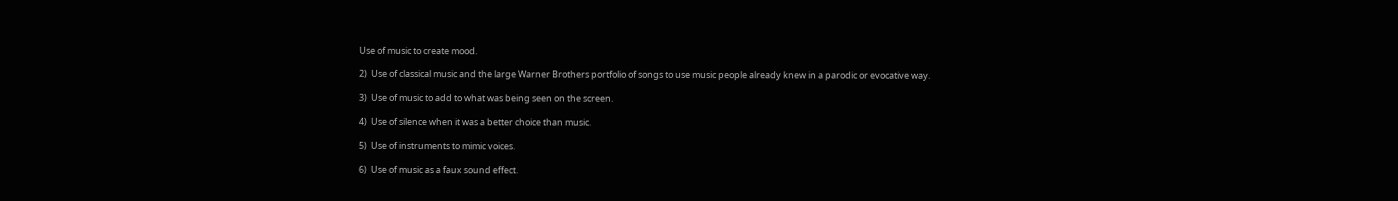Use of music to create mood.

2)  Use of classical music and the large Warner Brothers portfolio of songs to use music people already knew in a parodic or evocative way.

3)  Use of music to add to what was being seen on the screen.

4)  Use of silence when it was a better choice than music.

5)  Use of instruments to mimic voices.

6)  Use of music as a faux sound effect.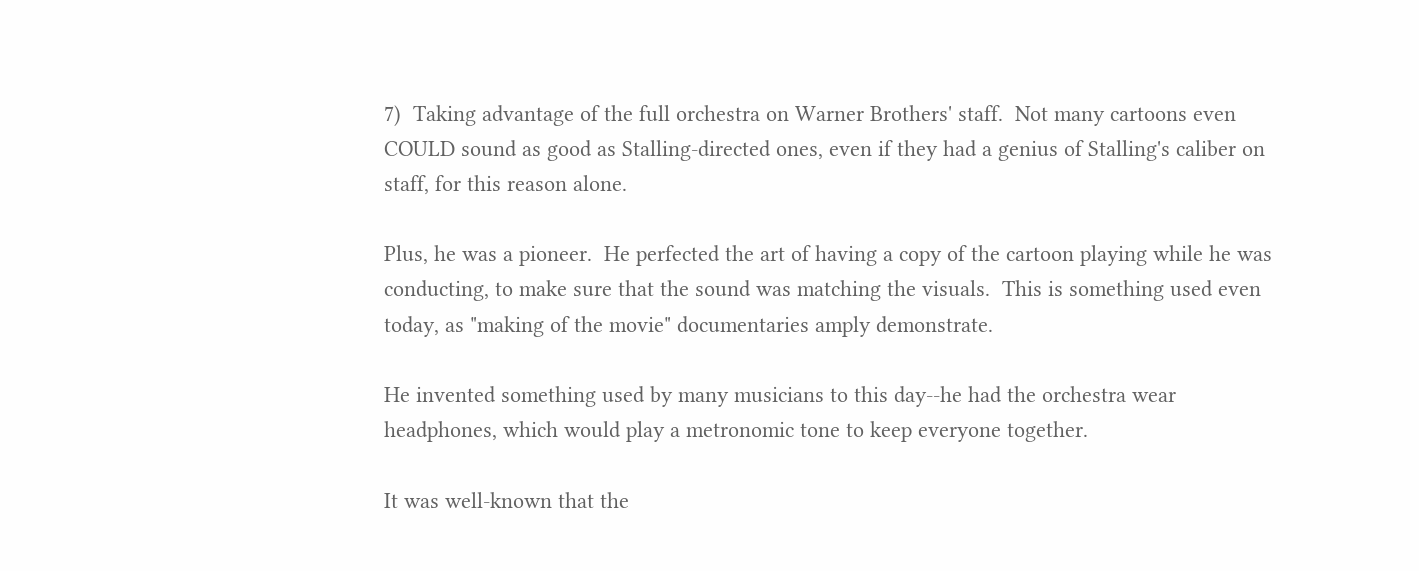7)  Taking advantage of the full orchestra on Warner Brothers' staff.  Not many cartoons even COULD sound as good as Stalling-directed ones, even if they had a genius of Stalling's caliber on staff, for this reason alone.

Plus, he was a pioneer.  He perfected the art of having a copy of the cartoon playing while he was conducting, to make sure that the sound was matching the visuals.  This is something used even today, as "making of the movie" documentaries amply demonstrate.

He invented something used by many musicians to this day--he had the orchestra wear headphones, which would play a metronomic tone to keep everyone together.

It was well-known that the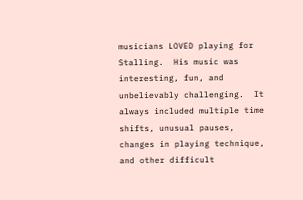musicians LOVED playing for Stalling.  His music was interesting, fun, and unbelievably challenging.  It always included multiple time shifts, unusual pauses, changes in playing technique, and other difficult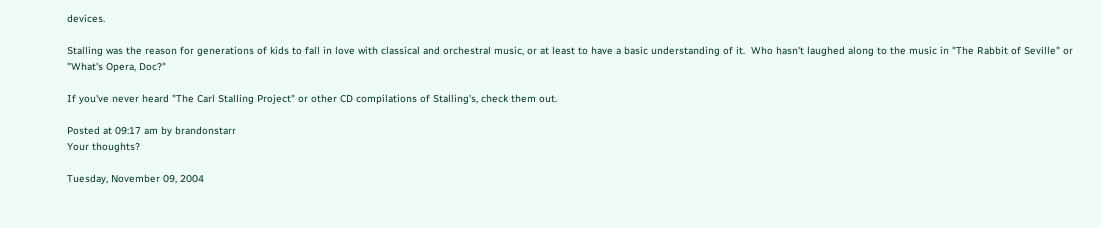devices.

Stalling was the reason for generations of kids to fall in love with classical and orchestral music, or at least to have a basic understanding of it.  Who hasn't laughed along to the music in "The Rabbit of Seville" or "What's Opera, Doc?"

If you've never heard "The Carl Stalling Project" or other CD compilations of Stalling's, check them out.

Posted at 09:17 am by brandonstarr
Your thoughts?

Tuesday, November 09, 2004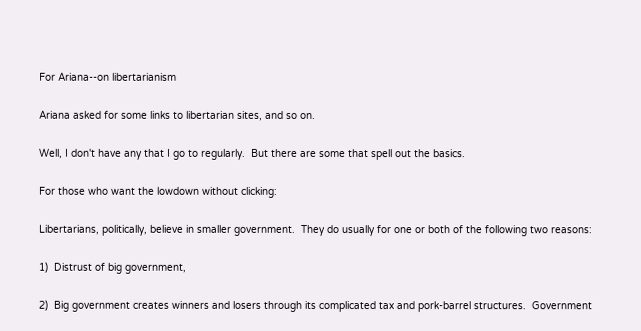For Ariana--on libertarianism

Ariana asked for some links to libertarian sites, and so on.

Well, I don't have any that I go to regularly.  But there are some that spell out the basics.

For those who want the lowdown without clicking:

Libertarians, politically, believe in smaller government.  They do usually for one or both of the following two reasons:

1)  Distrust of big government,

2)  Big government creates winners and losers through its complicated tax and pork-barrel structures.  Government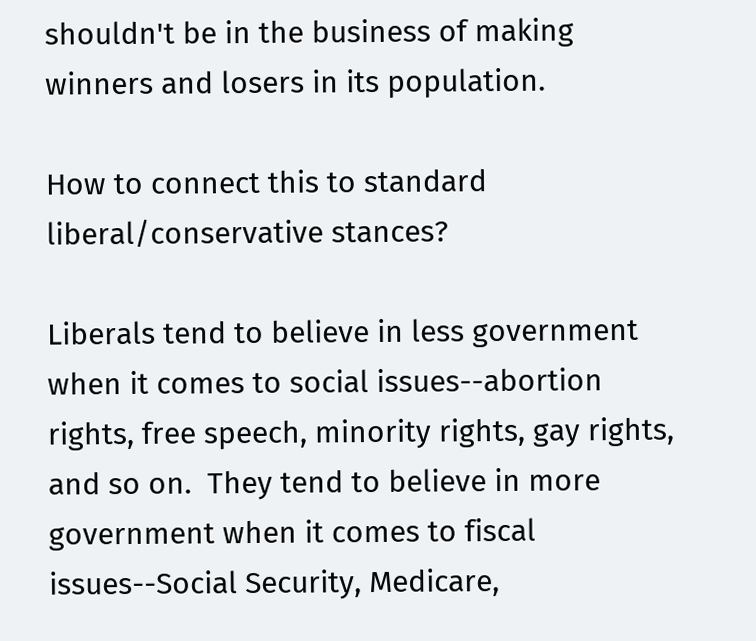shouldn't be in the business of making winners and losers in its population.

How to connect this to standard liberal/conservative stances?

Liberals tend to believe in less government when it comes to social issues--abortion rights, free speech, minority rights, gay rights, and so on.  They tend to believe in more government when it comes to fiscal issues--Social Security, Medicare,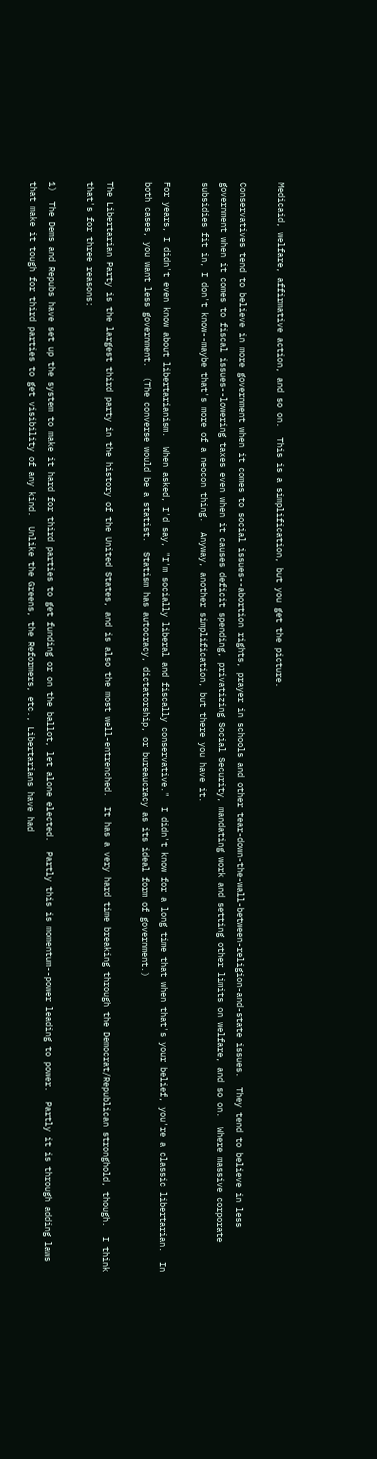Medicaid, welfare, affirmative action, and so on.  This is a simplification, but you get the picture.

Conservatives tend to believe in more government when it comes to social issues--abortion rights, prayer in schools and other tear-down-the-wall-between-religion-and-state issues.  They tend to believe in less government when it comes to fiscal issues--lowering taxes even when it causes deficit spending, privatizing Social Security, mandating work and setting other limits on welfare, and so on.  Where massive corporate subsidies fit in, I don't know--maybe that's more of a neocon thing.  Anyway, another simplification, but there you have it.

For years, I didn't even know about libertarianism.  When asked, I'd say, "I'm socially liberal and fiscally conservative."  I didn't know for a long time that when that's your belief, you're a classic libertarian.  In both cases, you want less government.  (The converse would be a statist.  Statism has autocracy, dictatorship, or bureaucracy as its ideal form of government.)

The Libertarian Party is the largest third party in the history of the United States, and is also the most well-entrenched.  It has a very hard time breaking through the Democrat/Republican stronghold, though.  I think that's for three reasons:

1)  The Dems and Repubs have set up the system to make it hard for third parties to get funding or on the ballot, let alone elected.  Partly this is momentum--power leading to power.  Partly it is through adding laws that make it tough for third parties to get visibility of any kind.  Unlike the Greens, the Reformers, etc., Libertarians have had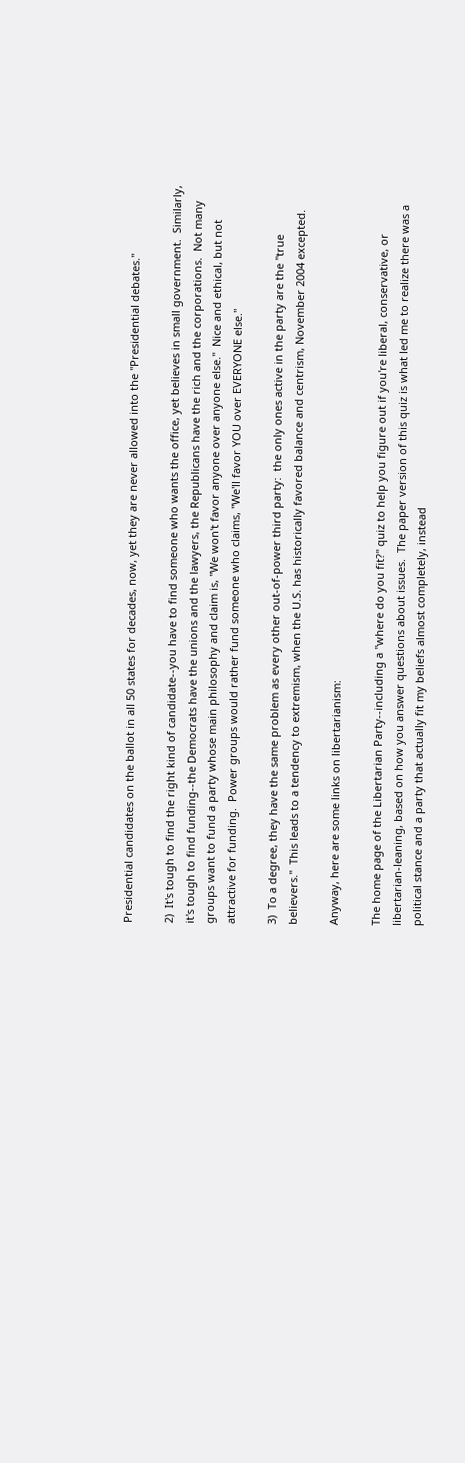Presidential candidates on the ballot in all 50 states for decades, now, yet they are never allowed into the "Presidential debates."

2)  It's tough to find the right kind of candidate--you have to find someone who wants the office, yet believes in small government.  Similarly, it's tough to find funding--the Democrats have the unions and the lawyers, the Republicans have the rich and the corporations.  Not many groups want to fund a party whose main philosophy and claim is, "We won't favor anyone over anyone else."  Nice and ethical, but not attractive for funding.  Power groups would rather fund someone who claims, "We'll favor YOU over EVERYONE else."

3)  To a degree, they have the same problem as every other out-of-power third party:  the only ones active in the party are the "true believers."  This leads to a tendency to extremism, when the U.S. has historically favored balance and centrism, November 2004 excepted.

Anyway, here are some links on libertarianism:

The home page of the Libertarian Party--including a "where do you fit?" quiz to help you figure out if you're liberal, conservative, or libertarian-leaning, based on how you answer questions about issues.  The paper version of this quiz is what led me to realize there was a political stance and a party that actually fit my beliefs almost completely, instead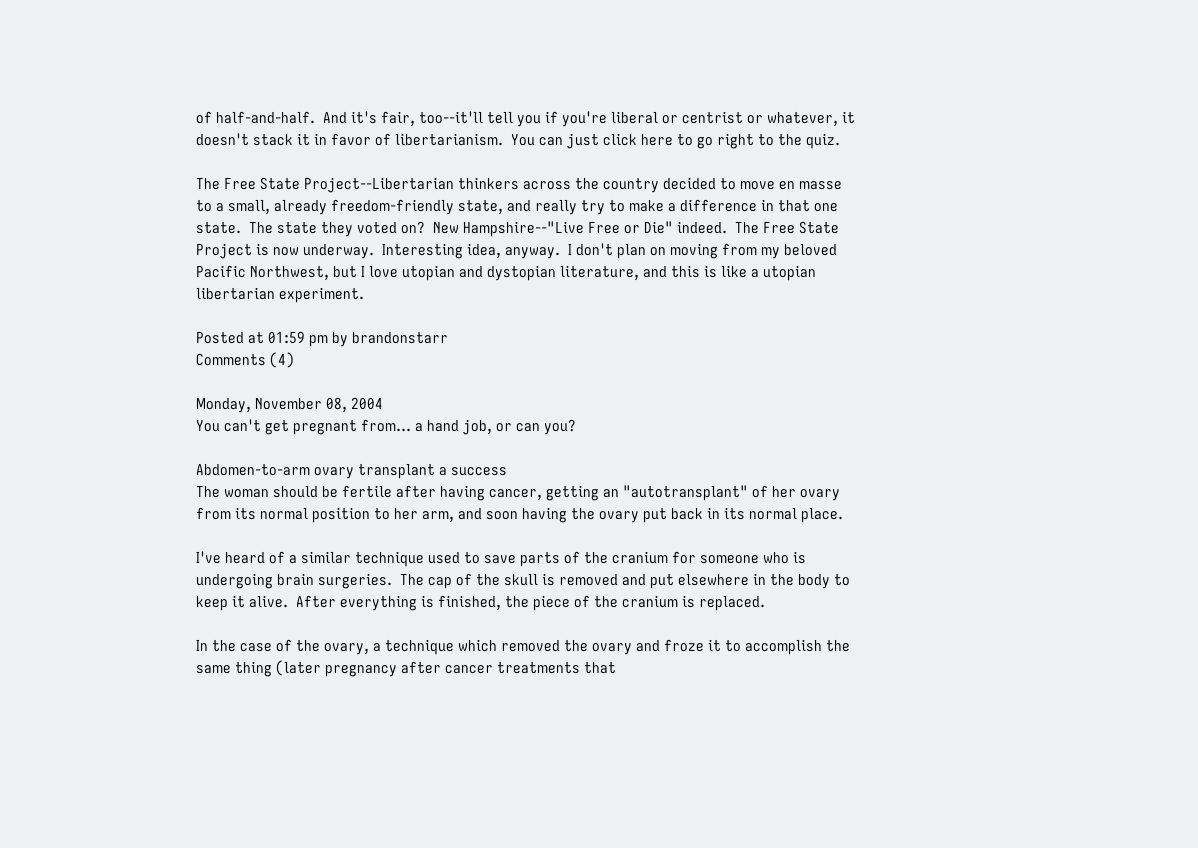of half-and-half.  And it's fair, too--it'll tell you if you're liberal or centrist or whatever, it doesn't stack it in favor of libertarianism.  You can just click here to go right to the quiz.

The Free State Project--Libertarian thinkers across the country decided to move en masse to a small, already freedom-friendly state, and really try to make a difference in that one state.  The state they voted on?  New Hampshire--"Live Free or Die" indeed.  The Free State Project is now underway.  Interesting idea, anyway.  I don't plan on moving from my beloved Pacific Northwest, but I love utopian and dystopian literature, and this is like a utopian libertarian experiment.

Posted at 01:59 pm by brandonstarr
Comments (4)

Monday, November 08, 2004
You can't get pregnant from... a hand job, or can you?

Abdomen-to-arm ovary transplant a success
The woman should be fertile after having cancer, getting an "autotransplant" of her ovary from its normal position to her arm, and soon having the ovary put back in its normal place.

I've heard of a similar technique used to save parts of the cranium for someone who is undergoing brain surgeries.  The cap of the skull is removed and put elsewhere in the body to keep it alive.  After everything is finished, the piece of the cranium is replaced.

In the case of the ovary, a technique which removed the ovary and froze it to accomplish the same thing (later pregnancy after cancer treatments that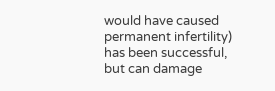would have caused permanent infertility) has been successful, but can damage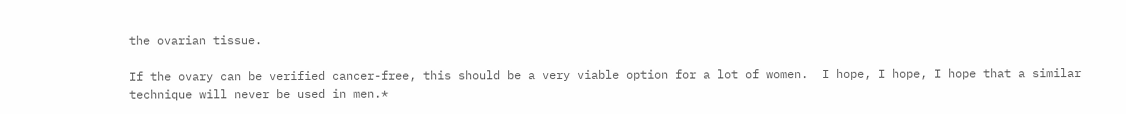the ovarian tissue.

If the ovary can be verified cancer-free, this should be a very viable option for a lot of women.  I hope, I hope, I hope that a similar technique will never be used in men.*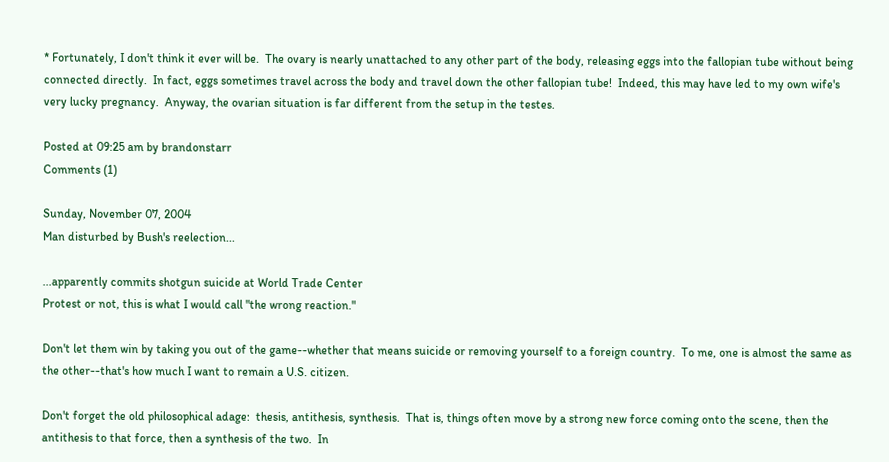* Fortunately, I don't think it ever will be.  The ovary is nearly unattached to any other part of the body, releasing eggs into the fallopian tube without being connected directly.  In fact, eggs sometimes travel across the body and travel down the other fallopian tube!  Indeed, this may have led to my own wife's very lucky pregnancy.  Anyway, the ovarian situation is far different from the setup in the testes.

Posted at 09:25 am by brandonstarr
Comments (1)

Sunday, November 07, 2004
Man disturbed by Bush's reelection...

...apparently commits shotgun suicide at World Trade Center
Protest or not, this is what I would call "the wrong reaction."

Don't let them win by taking you out of the game--whether that means suicide or removing yourself to a foreign country.  To me, one is almost the same as the other--that's how much I want to remain a U.S. citizen.

Don't forget the old philosophical adage:  thesis, antithesis, synthesis.  That is, things often move by a strong new force coming onto the scene, then the antithesis to that force, then a synthesis of the two.  In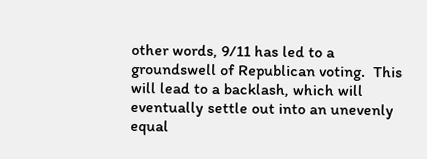other words, 9/11 has led to a groundswell of Republican voting.  This will lead to a backlash, which will eventually settle out into an unevenly equal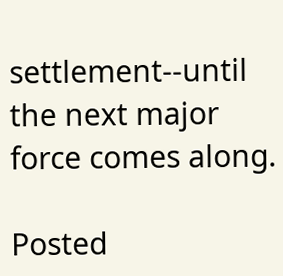settlement--until the next major force comes along.

Posted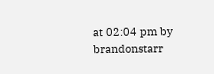at 02:04 pm by brandonstarr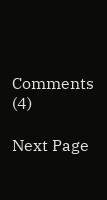Comments (4)

Next Page